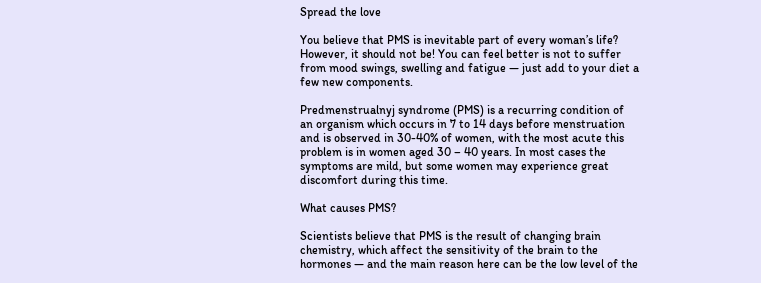Spread the love

You believe that PMS is inevitable part of every woman’s life? However, it should not be! You can feel better is not to suffer from mood swings, swelling and fatigue — just add to your diet a few new components.

Predmenstrualnyj syndrome (PMS) is a recurring condition of an organism which occurs in 7 to 14 days before menstruation and is observed in 30-40% of women, with the most acute this problem is in women aged 30 – 40 years. In most cases the symptoms are mild, but some women may experience great discomfort during this time.

What causes PMS?

Scientists believe that PMS is the result of changing brain chemistry, which affect the sensitivity of the brain to the hormones — and the main reason here can be the low level of the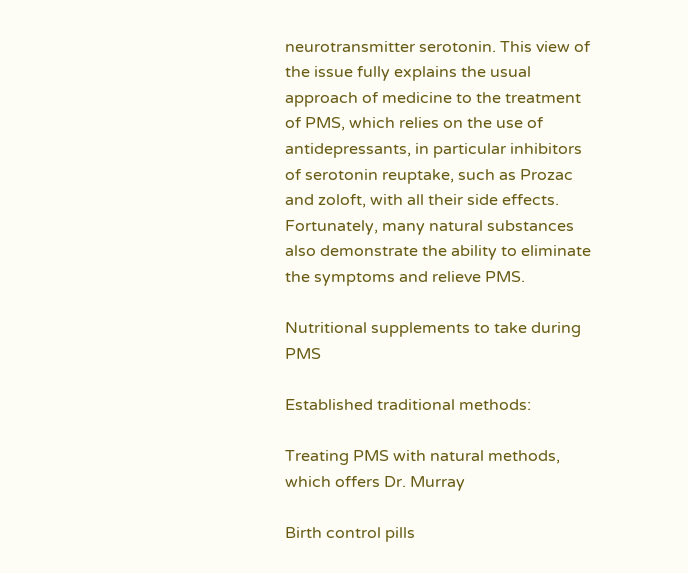neurotransmitter serotonin. This view of the issue fully explains the usual approach of medicine to the treatment of PMS, which relies on the use of antidepressants, in particular inhibitors of serotonin reuptake, such as Prozac and zoloft, with all their side effects. Fortunately, many natural substances also demonstrate the ability to eliminate the symptoms and relieve PMS.

Nutritional supplements to take during PMS

Established traditional methods:

Treating PMS with natural methods, which offers Dr. Murray

Birth control pills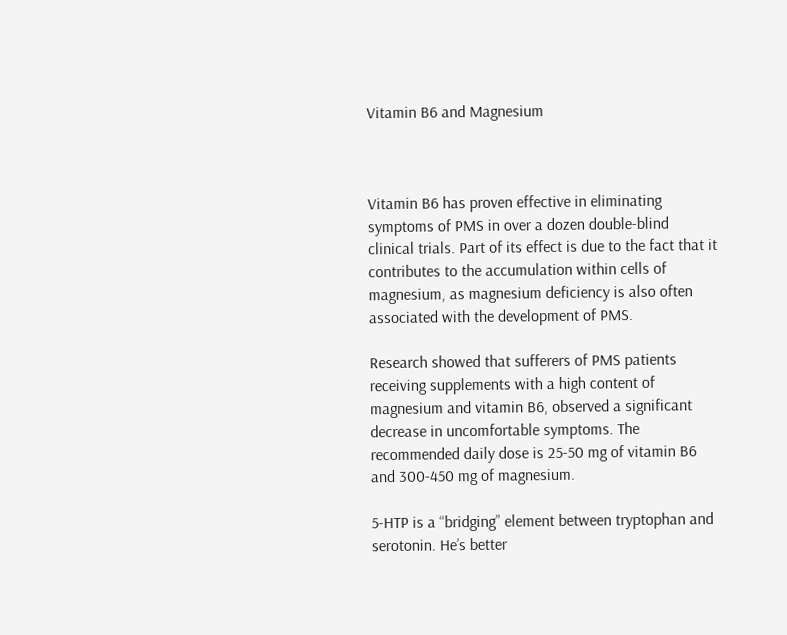Vitamin B6 and Magnesium



Vitamin B6 has proven effective in eliminating symptoms of PMS in over a dozen double-blind clinical trials. Part of its effect is due to the fact that it contributes to the accumulation within cells of magnesium, as magnesium deficiency is also often associated with the development of PMS.

Research showed that sufferers of PMS patients receiving supplements with a high content of magnesium and vitamin B6, observed a significant decrease in uncomfortable symptoms. The recommended daily dose is 25-50 mg of vitamin B6 and 300-450 mg of magnesium.

5-HTP is a “bridging” element between tryptophan and serotonin. He’s better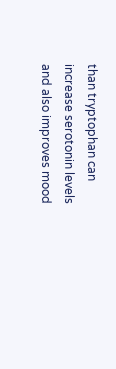than tryptophan can increase serotonin levels and also improves mood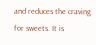and reduces the craving for sweets. It is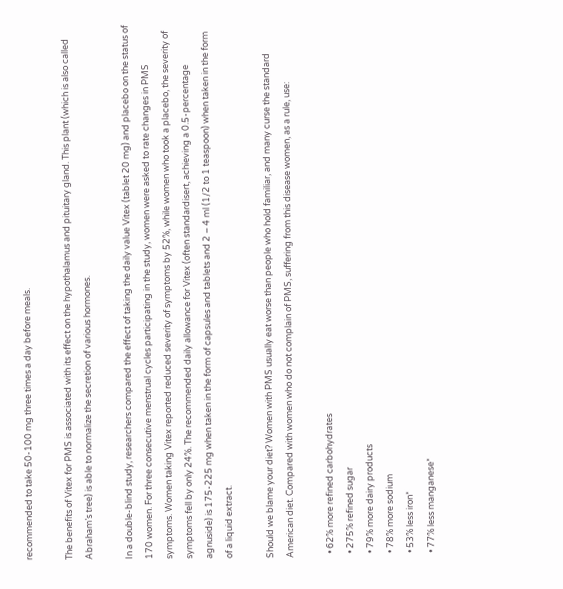recommended to take 50-100 mg three times a day before meals.

The benefits of Vitex for PMS is associated with its effect on the hypothalamus and pituitary gland. This plant (which is also called Abraham’s tree) is able to normalize the secretion of various hormones.

In a double-blind study, researchers compared the effect of taking the daily value Vitex (tablet 20 mg) and placebo on the status of 170 women. For three consecutive menstrual cycles participating in the study, women were asked to rate changes in PMS symptoms. Women taking Vitex reported reduced severity of symptoms by 52%, while women who took a placebo, the severity of symptoms fell by only 24%. The recommended daily allowance for Vitex (often standardisert, achieving a 0.5-percentage agnuside) is 175-225 mg when taken in the form of capsules and tablets and 2 – 4 ml (1/2 to 1 teaspoon) when taken in the form of a liquid extract.

Should we blame your diet? Women with PMS usually eat worse than people who hold familiar, and many curse the standard American diet. Compared with women who do not complain of PMS, suffering from this disease women, as a rule, use:

  • 62% more refined carbohydrates
  • 275% refined sugar
  • 79% more dairy products
  • 78% more sodium
  • 53% less iron*
  • 77% less manganese*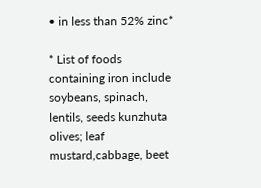• in less than 52% zinc*

* List of foods containing iron include soybeans, spinach, lentils, seeds kunzhuta olives; leaf mustard,cabbage, beet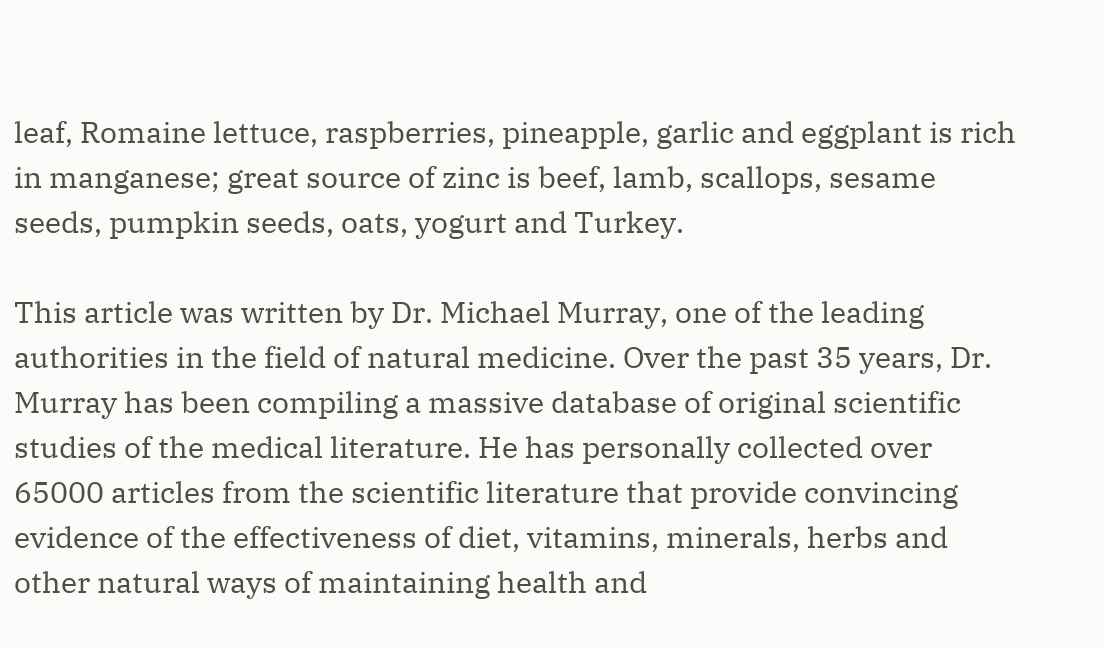leaf, Romaine lettuce, raspberries, pineapple, garlic and eggplant is rich in manganese; great source of zinc is beef, lamb, scallops, sesame seeds, pumpkin seeds, oats, yogurt and Turkey.

This article was written by Dr. Michael Murray, one of the leading authorities in the field of natural medicine. Over the past 35 years, Dr. Murray has been compiling a massive database of original scientific studies of the medical literature. He has personally collected over 65000 articles from the scientific literature that provide convincing evidence of the effectiveness of diet, vitamins, minerals, herbs and other natural ways of maintaining health and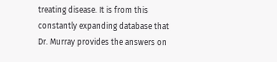treating disease. It is from this constantly expanding database that Dr. Murray provides the answers on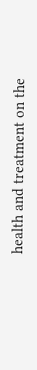health and treatment on the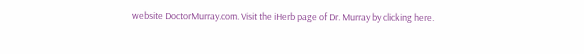website DoctorMurray.com. Visit the iHerb page of Dr. Murray by clicking here.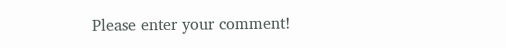Please enter your comment!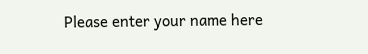Please enter your name here